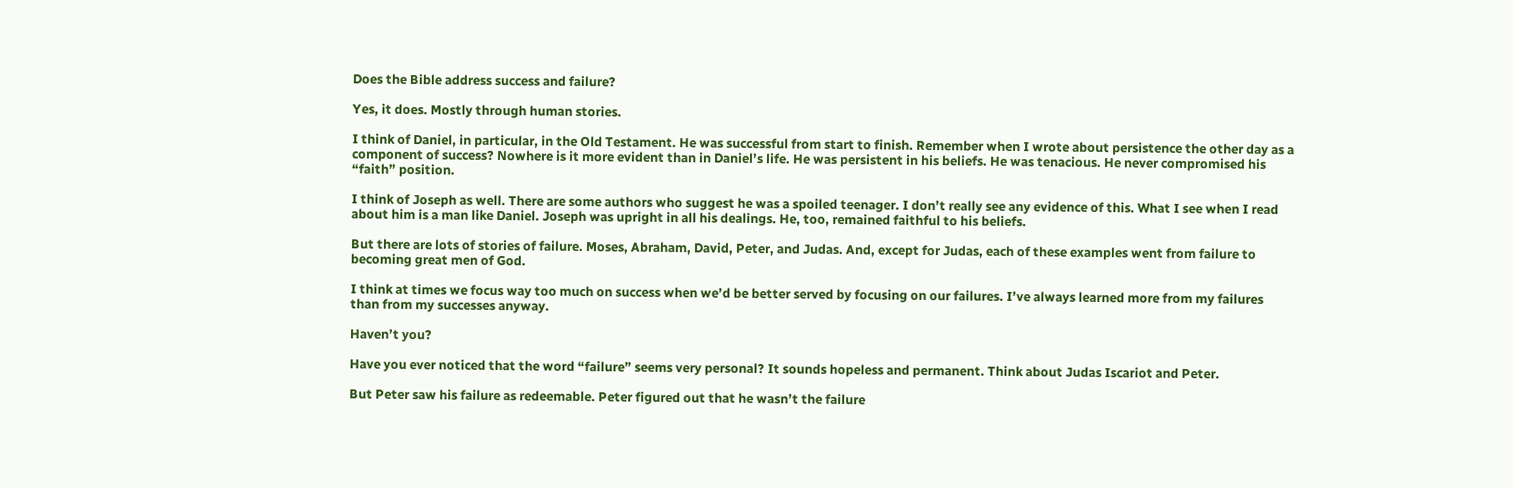Does the Bible address success and failure?

Yes, it does. Mostly through human stories.

I think of Daniel, in particular, in the Old Testament. He was successful from start to finish. Remember when I wrote about persistence the other day as a component of success? Nowhere is it more evident than in Daniel’s life. He was persistent in his beliefs. He was tenacious. He never compromised his “faith” position.

I think of Joseph as well. There are some authors who suggest he was a spoiled teenager. I don’t really see any evidence of this. What I see when I read about him is a man like Daniel. Joseph was upright in all his dealings. He, too, remained faithful to his beliefs.

But there are lots of stories of failure. Moses, Abraham, David, Peter, and Judas. And, except for Judas, each of these examples went from failure to becoming great men of God.

I think at times we focus way too much on success when we’d be better served by focusing on our failures. I’ve always learned more from my failures than from my successes anyway.

Haven’t you?

Have you ever noticed that the word “failure” seems very personal? It sounds hopeless and permanent. Think about Judas Iscariot and Peter.

But Peter saw his failure as redeemable. Peter figured out that he wasn’t the failure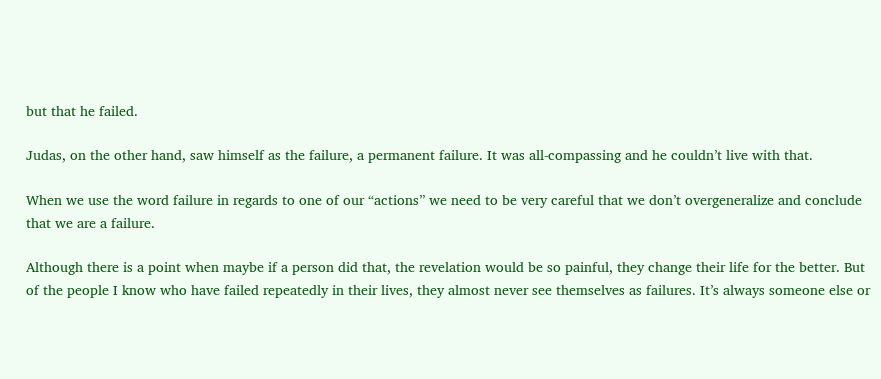but that he failed.

Judas, on the other hand, saw himself as the failure, a permanent failure. It was all-compassing and he couldn’t live with that.

When we use the word failure in regards to one of our “actions” we need to be very careful that we don’t overgeneralize and conclude that we are a failure.

Although there is a point when maybe if a person did that, the revelation would be so painful, they change their life for the better. But of the people I know who have failed repeatedly in their lives, they almost never see themselves as failures. It’s always someone else or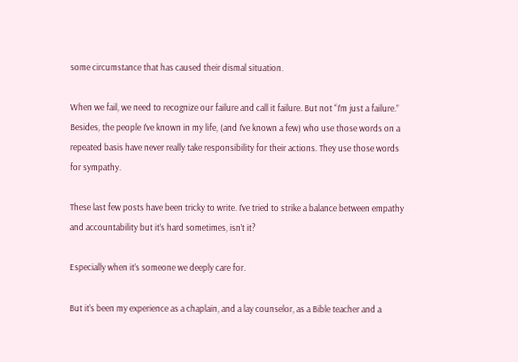some circumstance that has caused their dismal situation.

When we fail, we need to recognize our failure and call it failure. But not “I’m just a failure.” Besides, the people I’ve known in my life, (and I’ve known a few) who use those words on a repeated basis have never really take responsibility for their actions. They use those words for sympathy.

These last few posts have been tricky to write. I’ve tried to strike a balance between empathy and accountability but it’s hard sometimes, isn’t it?

Especially when it’s someone we deeply care for.

But it’s been my experience as a chaplain, and a lay counselor, as a Bible teacher and a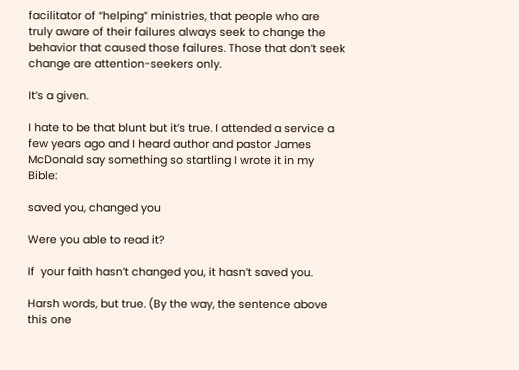facilitator of “helping” ministries, that people who are truly aware of their failures always seek to change the behavior that caused those failures. Those that don’t seek change are attention-seekers only.

It’s a given.

I hate to be that blunt but it’s true. I attended a service a few years ago and I heard author and pastor James McDonald say something so startling I wrote it in my Bible:

saved you, changed you

Were you able to read it?

If  your faith hasn’t changed you, it hasn’t saved you.

Harsh words, but true. (By the way, the sentence above this one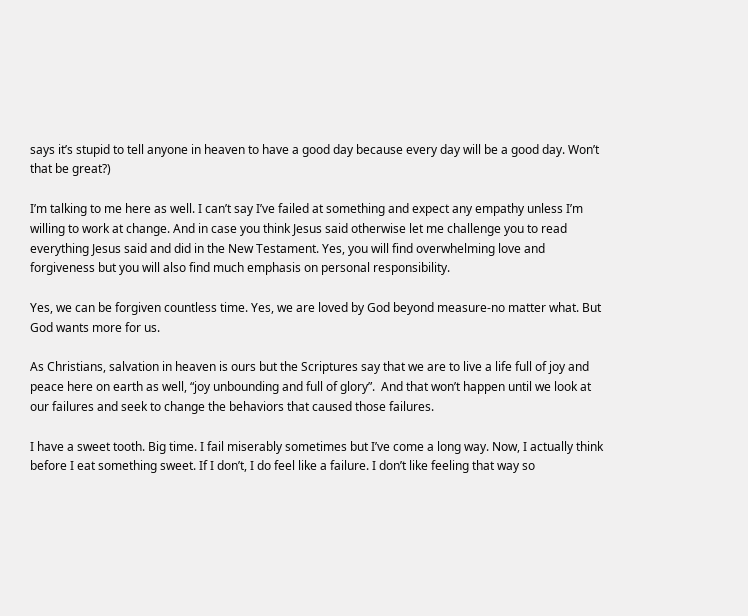says it’s stupid to tell anyone in heaven to have a good day because every day will be a good day. Won’t that be great?)

I’m talking to me here as well. I can’t say I’ve failed at something and expect any empathy unless I’m willing to work at change. And in case you think Jesus said otherwise let me challenge you to read everything Jesus said and did in the New Testament. Yes, you will find overwhelming love and forgiveness but you will also find much emphasis on personal responsibility.

Yes, we can be forgiven countless time. Yes, we are loved by God beyond measure-no matter what. But God wants more for us.

As Christians, salvation in heaven is ours but the Scriptures say that we are to live a life full of joy and peace here on earth as well, “joy unbounding and full of glory”.  And that won’t happen until we look at our failures and seek to change the behaviors that caused those failures.

I have a sweet tooth. Big time. I fail miserably sometimes but I’ve come a long way. Now, I actually think before I eat something sweet. If I don’t, I do feel like a failure. I don’t like feeling that way so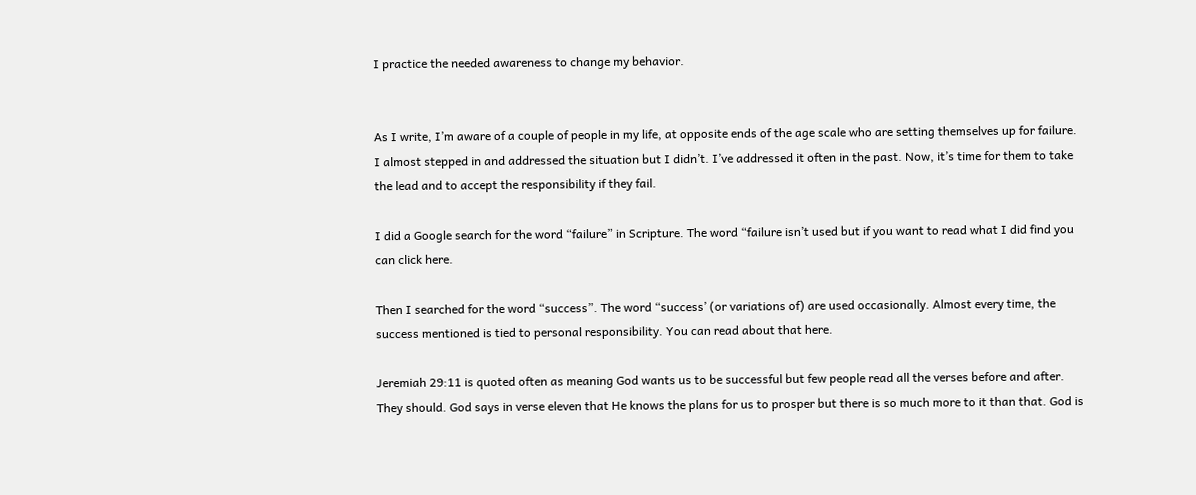I practice the needed awareness to change my behavior.


As I write, I’m aware of a couple of people in my life, at opposite ends of the age scale who are setting themselves up for failure. I almost stepped in and addressed the situation but I didn’t. I’ve addressed it often in the past. Now, it’s time for them to take the lead and to accept the responsibility if they fail.

I did a Google search for the word “failure” in Scripture. The word “failure isn’t used but if you want to read what I did find you can click here.

Then I searched for the word “success”. The word “success’ (or variations of) are used occasionally. Almost every time, the success mentioned is tied to personal responsibility. You can read about that here.

Jeremiah 29:11 is quoted often as meaning God wants us to be successful but few people read all the verses before and after. They should. God says in verse eleven that He knows the plans for us to prosper but there is so much more to it than that. God is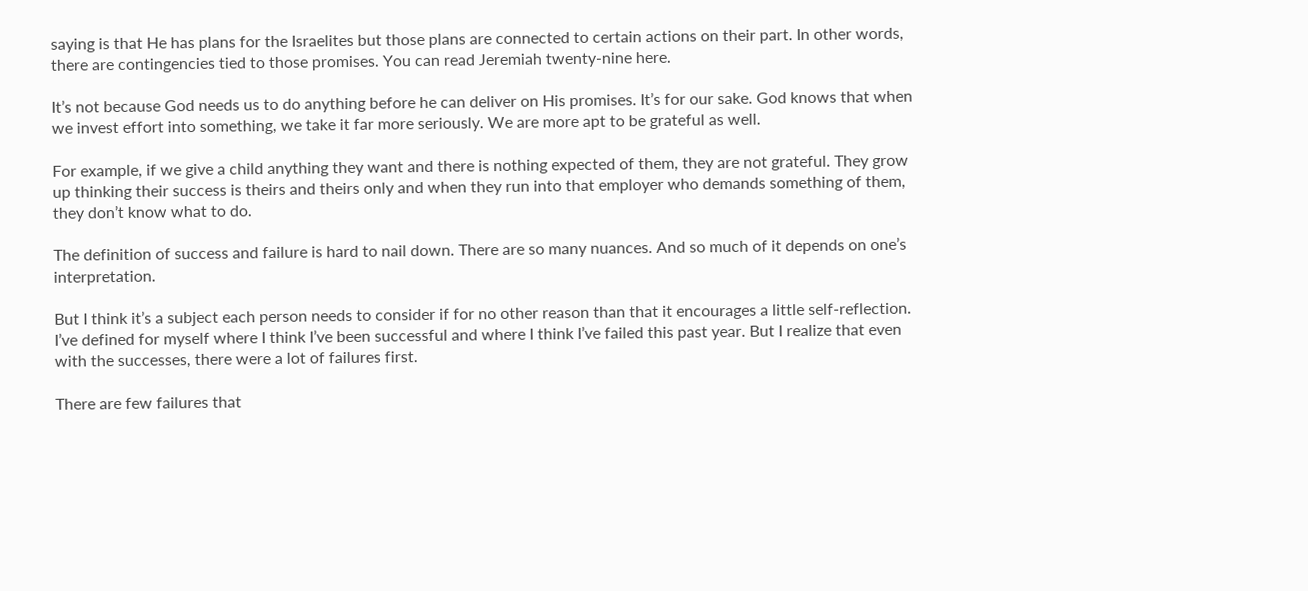saying is that He has plans for the Israelites but those plans are connected to certain actions on their part. In other words, there are contingencies tied to those promises. You can read Jeremiah twenty-nine here.

It’s not because God needs us to do anything before he can deliver on His promises. It’s for our sake. God knows that when we invest effort into something, we take it far more seriously. We are more apt to be grateful as well.

For example, if we give a child anything they want and there is nothing expected of them, they are not grateful. They grow up thinking their success is theirs and theirs only and when they run into that employer who demands something of them, they don’t know what to do.

The definition of success and failure is hard to nail down. There are so many nuances. And so much of it depends on one’s interpretation.

But I think it’s a subject each person needs to consider if for no other reason than that it encourages a little self-reflection. I’ve defined for myself where I think I’ve been successful and where I think I’ve failed this past year. But I realize that even with the successes, there were a lot of failures first.

There are few failures that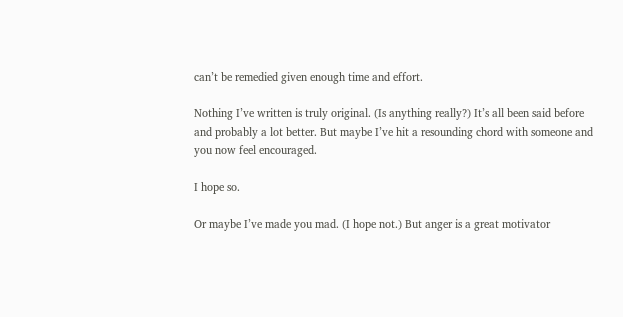can’t be remedied given enough time and effort.

Nothing I’ve written is truly original. (Is anything really?) It’s all been said before and probably a lot better. But maybe I’ve hit a resounding chord with someone and you now feel encouraged.

I hope so.

Or maybe I’ve made you mad. (I hope not.) But anger is a great motivator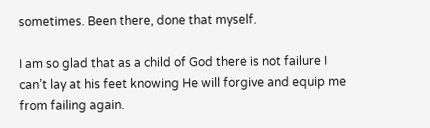sometimes. Been there, done that myself.

I am so glad that as a child of God there is not failure I can’t lay at his feet knowing He will forgive and equip me from failing again.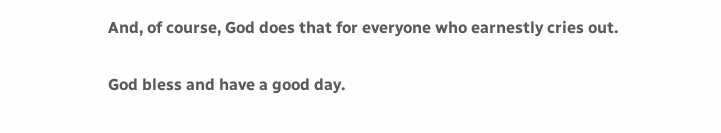And, of course, God does that for everyone who earnestly cries out.

God bless and have a good day.